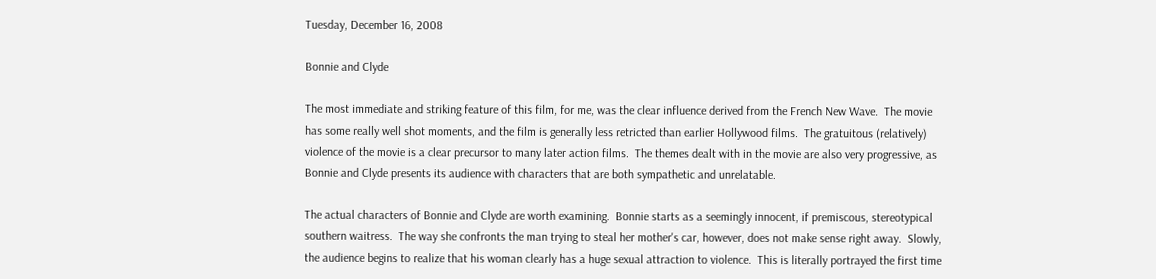Tuesday, December 16, 2008

Bonnie and Clyde

The most immediate and striking feature of this film, for me, was the clear influence derived from the French New Wave.  The movie has some really well shot moments, and the film is generally less retricted than earlier Hollywood films.  The gratuitous (relatively) violence of the movie is a clear precursor to many later action films.  The themes dealt with in the movie are also very progressive, as Bonnie and Clyde presents its audience with characters that are both sympathetic and unrelatable.

The actual characters of Bonnie and Clyde are worth examining.  Bonnie starts as a seemingly innocent, if premiscous, stereotypical southern waitress.  The way she confronts the man trying to steal her mother's car, however, does not make sense right away.  Slowly, the audience begins to realize that his woman clearly has a huge sexual attraction to violence.  This is literally portrayed the first time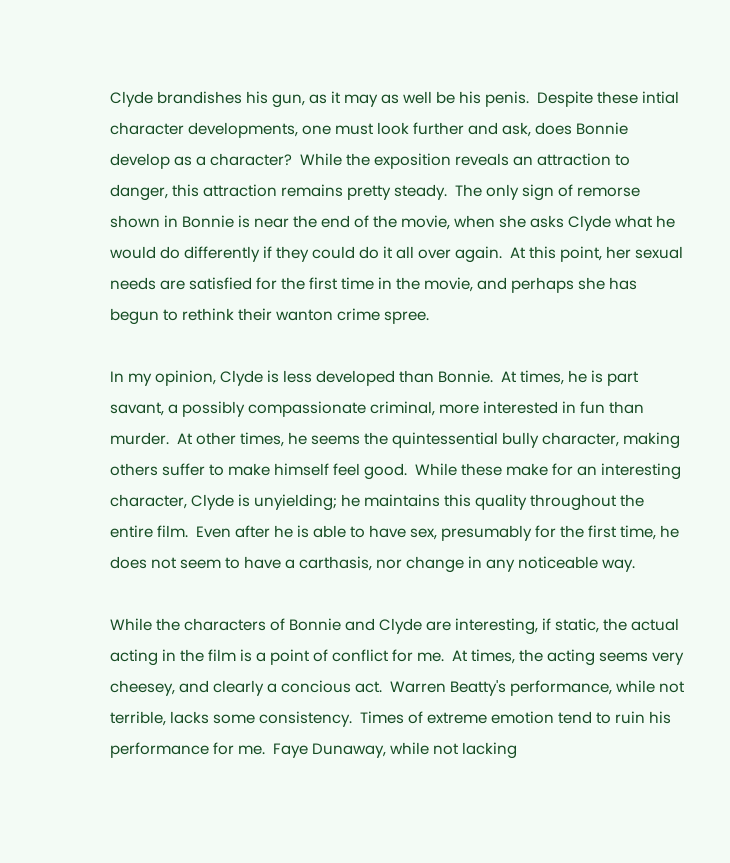Clyde brandishes his gun, as it may as well be his penis.  Despite these intial character developments, one must look further and ask, does Bonnie develop as a character?  While the exposition reveals an attraction to danger, this attraction remains pretty steady.  The only sign of remorse shown in Bonnie is near the end of the movie, when she asks Clyde what he would do differently if they could do it all over again.  At this point, her sexual needs are satisfied for the first time in the movie, and perhaps she has begun to rethink their wanton crime spree.

In my opinion, Clyde is less developed than Bonnie.  At times, he is part savant, a possibly compassionate criminal, more interested in fun than murder.  At other times, he seems the quintessential bully character, making others suffer to make himself feel good.  While these make for an interesting character, Clyde is unyielding; he maintains this quality throughout the entire film.  Even after he is able to have sex, presumably for the first time, he does not seem to have a carthasis, nor change in any noticeable way.

While the characters of Bonnie and Clyde are interesting, if static, the actual acting in the film is a point of conflict for me.  At times, the acting seems very cheesey, and clearly a concious act.  Warren Beatty's performance, while not terrible, lacks some consistency.  Times of extreme emotion tend to ruin his performance for me.  Faye Dunaway, while not lacking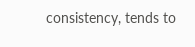consistency, tends to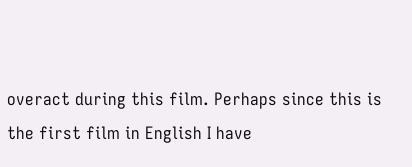overact during this film. Perhaps since this is the first film in English I have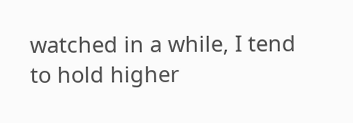watched in a while, I tend to hold higher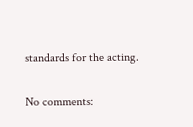standards for the acting.

No comments: